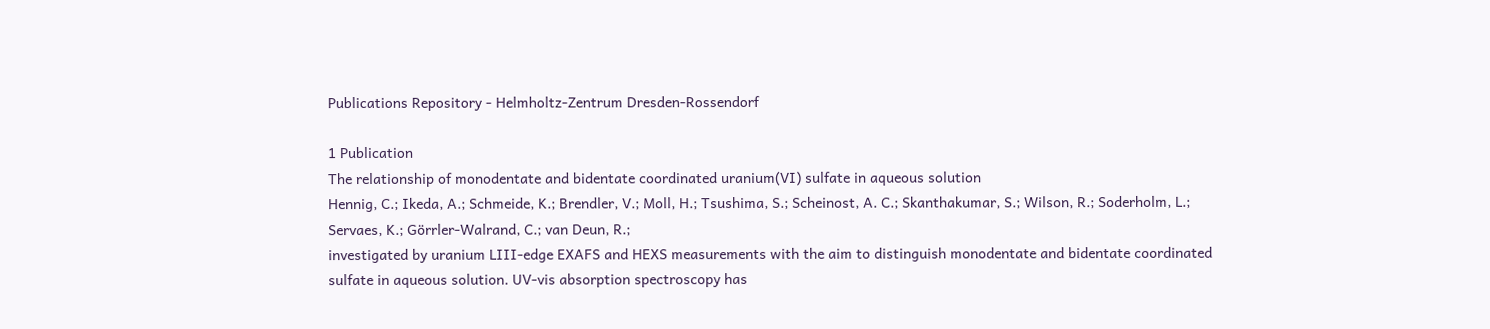Publications Repository - Helmholtz-Zentrum Dresden-Rossendorf

1 Publication
The relationship of monodentate and bidentate coordinated uranium(VI) sulfate in aqueous solution
Hennig, C.; Ikeda, A.; Schmeide, K.; Brendler, V.; Moll, H.; Tsushima, S.; Scheinost, A. C.; Skanthakumar, S.; Wilson, R.; Soderholm, L.; Servaes, K.; Görrler-Walrand, C.; van Deun, R.;
investigated by uranium LIII-edge EXAFS and HEXS measurements with the aim to distinguish monodentate and bidentate coordinated sulfate in aqueous solution. UV-vis absorption spectroscopy has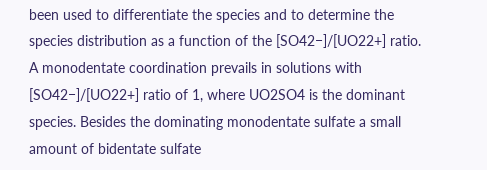been used to differentiate the species and to determine the species distribution as a function of the [SO42−]/[UO22+] ratio. A monodentate coordination prevails in solutions with [SO42−]/[UO22+] ratio of 1, where UO2SO4 is the dominant species. Besides the dominating monodentate sulfate a small amount of bidentate sulfate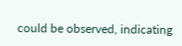could be observed, indicating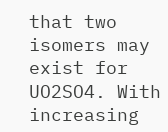that two isomers may exist for UO2SO4. With increasing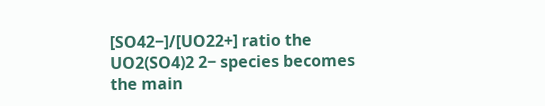[SO42−]/[UO22+] ratio the UO2(SO4)2 2− species becomes the main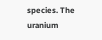species. The uranium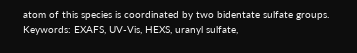atom of this species is coordinated by two bidentate sulfate groups.
Keywords: EXAFS, UV-Vis, HEXS, uranyl sulfate,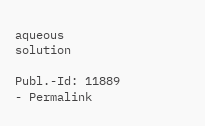aqueous solution

Publ.-Id: 11889 - Permalink